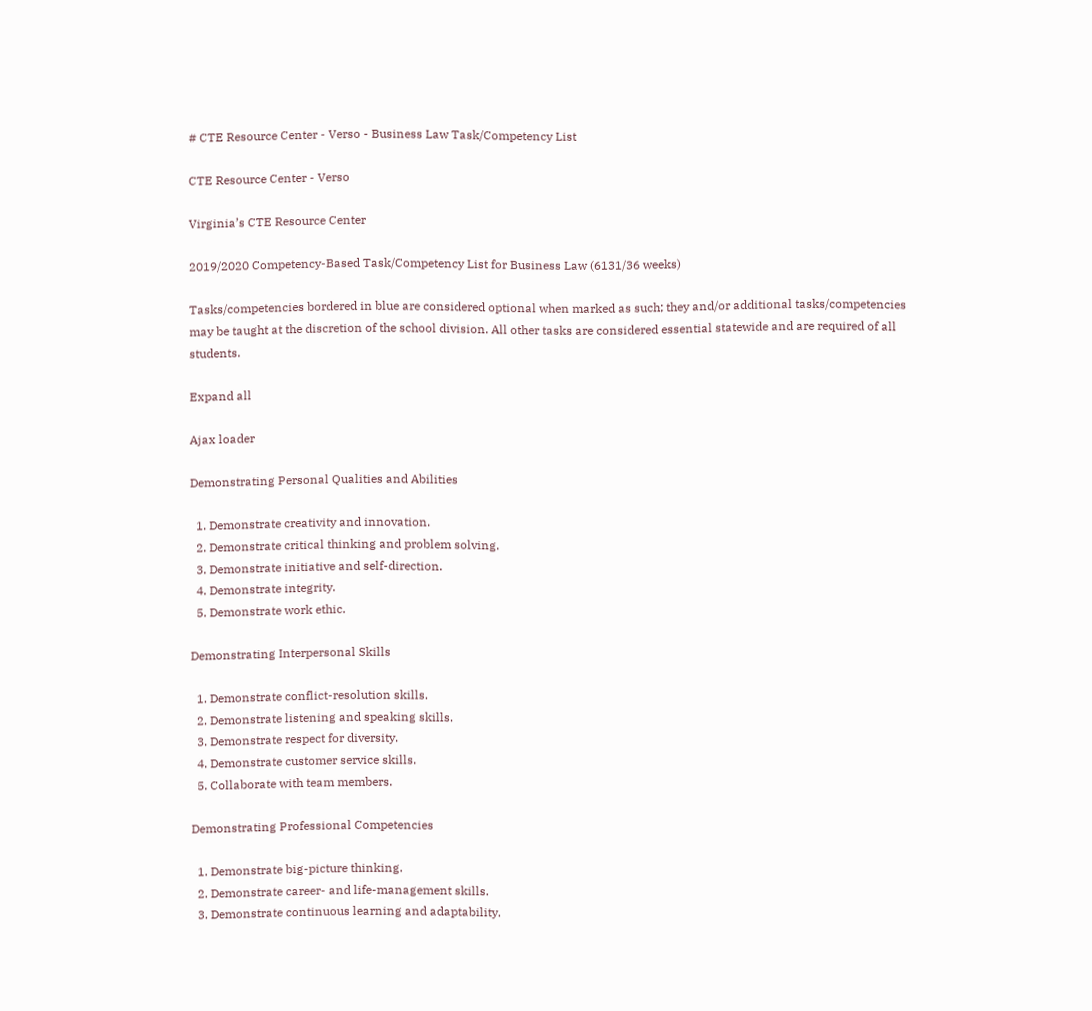# CTE Resource Center - Verso - Business Law Task/Competency List

CTE Resource Center - Verso

Virginia’s CTE Resource Center

2019/2020 Competency-Based Task/Competency List for Business Law (6131/36 weeks)

Tasks/competencies bordered in blue are considered optional when marked as such; they and/or additional tasks/competencies may be taught at the discretion of the school division. All other tasks are considered essential statewide and are required of all students.

Expand all

Ajax loader

Demonstrating Personal Qualities and Abilities

  1. Demonstrate creativity and innovation.
  2. Demonstrate critical thinking and problem solving.
  3. Demonstrate initiative and self-direction.
  4. Demonstrate integrity.
  5. Demonstrate work ethic.

Demonstrating Interpersonal Skills

  1. Demonstrate conflict-resolution skills.
  2. Demonstrate listening and speaking skills.
  3. Demonstrate respect for diversity.
  4. Demonstrate customer service skills.
  5. Collaborate with team members.

Demonstrating Professional Competencies

  1. Demonstrate big-picture thinking.
  2. Demonstrate career- and life-management skills.
  3. Demonstrate continuous learning and adaptability.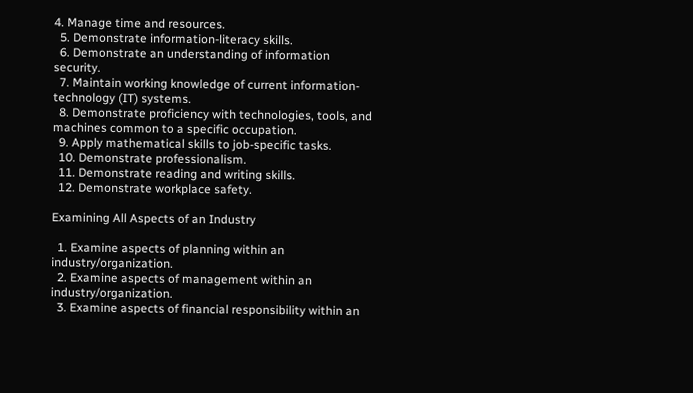4. Manage time and resources.
  5. Demonstrate information-literacy skills.
  6. Demonstrate an understanding of information security.
  7. Maintain working knowledge of current information-technology (IT) systems.
  8. Demonstrate proficiency with technologies, tools, and machines common to a specific occupation.
  9. Apply mathematical skills to job-specific tasks.
  10. Demonstrate professionalism.
  11. Demonstrate reading and writing skills.
  12. Demonstrate workplace safety.

Examining All Aspects of an Industry

  1. Examine aspects of planning within an industry/organization.
  2. Examine aspects of management within an industry/organization.
  3. Examine aspects of financial responsibility within an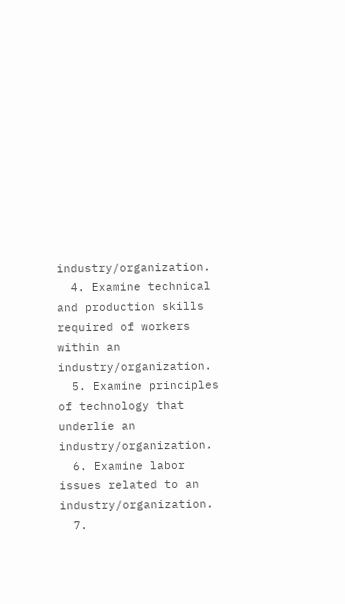industry/organization.
  4. Examine technical and production skills required of workers within an industry/organization.
  5. Examine principles of technology that underlie an industry/organization.
  6. Examine labor issues related to an industry/organization.
  7.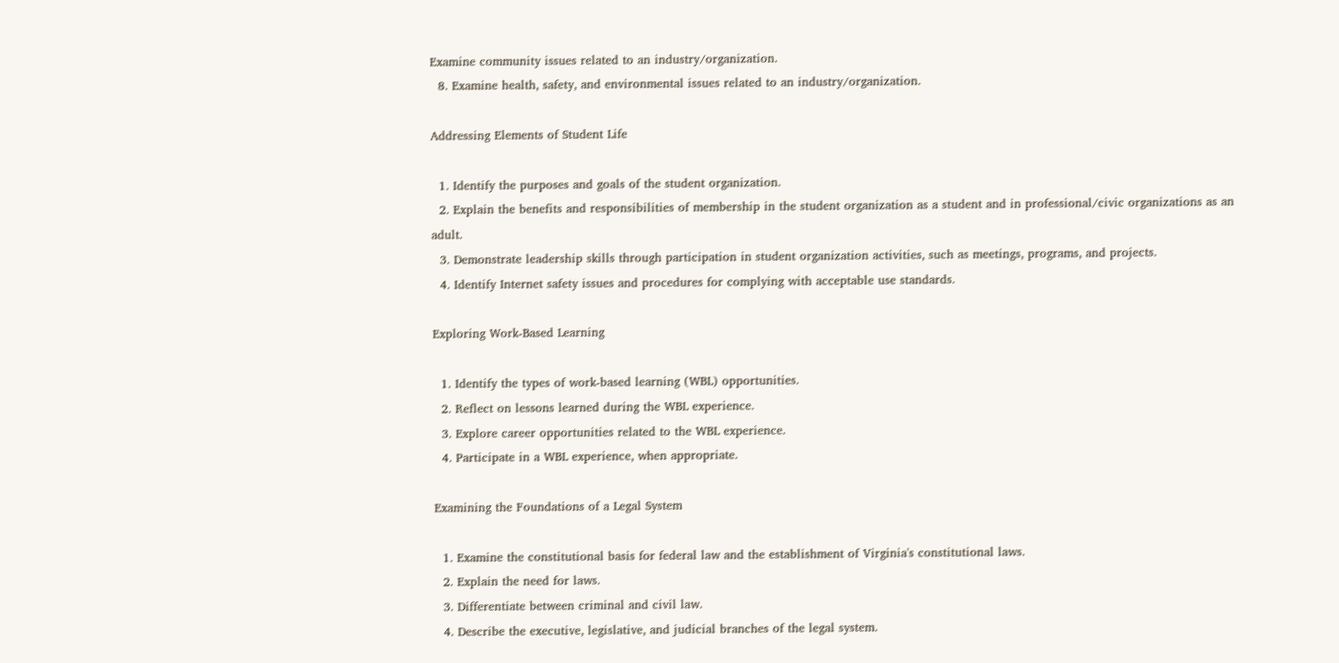Examine community issues related to an industry/organization.
  8. Examine health, safety, and environmental issues related to an industry/organization.

Addressing Elements of Student Life

  1. Identify the purposes and goals of the student organization.
  2. Explain the benefits and responsibilities of membership in the student organization as a student and in professional/civic organizations as an adult.
  3. Demonstrate leadership skills through participation in student organization activities, such as meetings, programs, and projects.
  4. Identify Internet safety issues and procedures for complying with acceptable use standards.

Exploring Work-Based Learning

  1. Identify the types of work-based learning (WBL) opportunities.
  2. Reflect on lessons learned during the WBL experience.
  3. Explore career opportunities related to the WBL experience.
  4. Participate in a WBL experience, when appropriate.

Examining the Foundations of a Legal System

  1. Examine the constitutional basis for federal law and the establishment of Virginia's constitutional laws.
  2. Explain the need for laws.
  3. Differentiate between criminal and civil law.
  4. Describe the executive, legislative, and judicial branches of the legal system.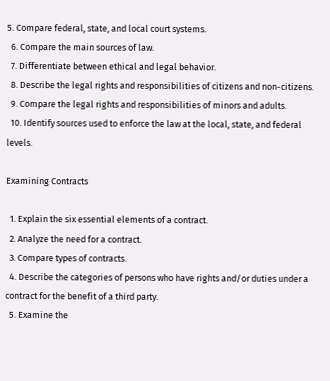5. Compare federal, state, and local court systems.
  6. Compare the main sources of law.
  7. Differentiate between ethical and legal behavior.
  8. Describe the legal rights and responsibilities of citizens and non-citizens.
  9. Compare the legal rights and responsibilities of minors and adults.
  10. Identify sources used to enforce the law at the local, state, and federal levels.

Examining Contracts

  1. Explain the six essential elements of a contract.
  2. Analyze the need for a contract.
  3. Compare types of contracts.
  4. Describe the categories of persons who have rights and/or duties under a contract for the benefit of a third party.
  5. Examine the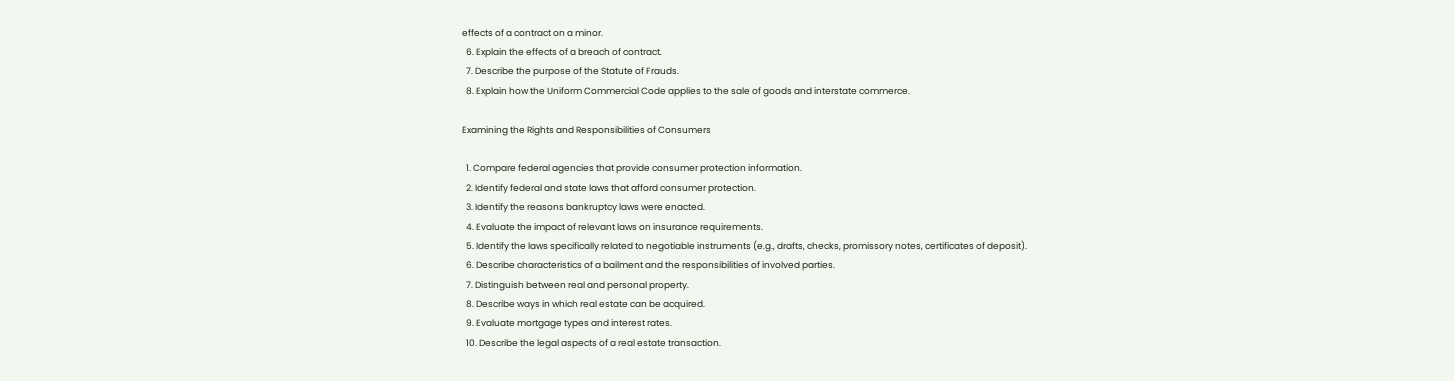effects of a contract on a minor.
  6. Explain the effects of a breach of contract.
  7. Describe the purpose of the Statute of Frauds.
  8. Explain how the Uniform Commercial Code applies to the sale of goods and interstate commerce.

Examining the Rights and Responsibilities of Consumers

  1. Compare federal agencies that provide consumer protection information.
  2. Identify federal and state laws that afford consumer protection.
  3. Identify the reasons bankruptcy laws were enacted.
  4. Evaluate the impact of relevant laws on insurance requirements.
  5. Identify the laws specifically related to negotiable instruments (e.g., drafts, checks, promissory notes, certificates of deposit).
  6. Describe characteristics of a bailment and the responsibilities of involved parties.
  7. Distinguish between real and personal property.
  8. Describe ways in which real estate can be acquired.
  9. Evaluate mortgage types and interest rates.
  10. Describe the legal aspects of a real estate transaction.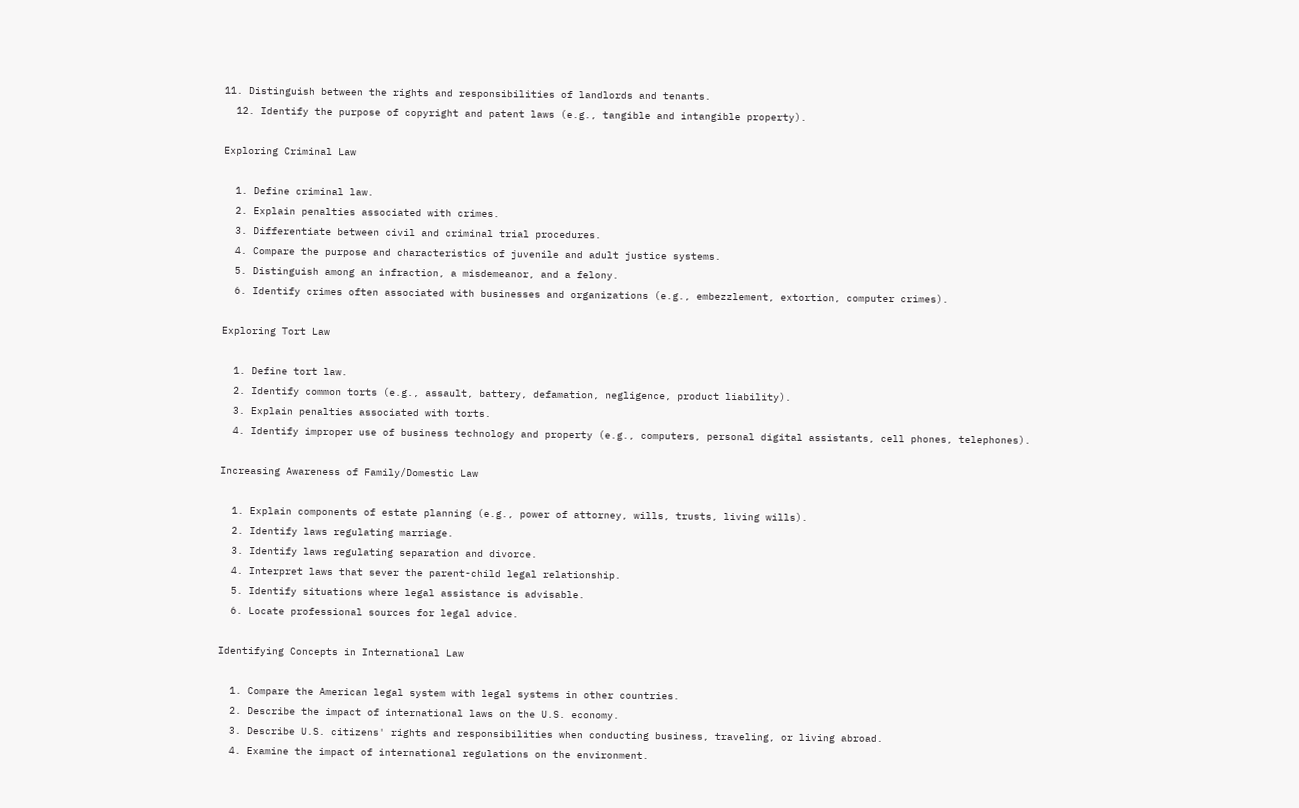11. Distinguish between the rights and responsibilities of landlords and tenants.
  12. Identify the purpose of copyright and patent laws (e.g., tangible and intangible property).

Exploring Criminal Law

  1. Define criminal law.
  2. Explain penalties associated with crimes.
  3. Differentiate between civil and criminal trial procedures.
  4. Compare the purpose and characteristics of juvenile and adult justice systems.
  5. Distinguish among an infraction, a misdemeanor, and a felony.
  6. Identify crimes often associated with businesses and organizations (e.g., embezzlement, extortion, computer crimes).

Exploring Tort Law

  1. Define tort law.
  2. Identify common torts (e.g., assault, battery, defamation, negligence, product liability).
  3. Explain penalties associated with torts.
  4. Identify improper use of business technology and property (e.g., computers, personal digital assistants, cell phones, telephones).

Increasing Awareness of Family/Domestic Law

  1. Explain components of estate planning (e.g., power of attorney, wills, trusts, living wills).
  2. Identify laws regulating marriage.
  3. Identify laws regulating separation and divorce.
  4. Interpret laws that sever the parent-child legal relationship.
  5. Identify situations where legal assistance is advisable.
  6. Locate professional sources for legal advice.

Identifying Concepts in International Law

  1. Compare the American legal system with legal systems in other countries.
  2. Describe the impact of international laws on the U.S. economy.
  3. Describe U.S. citizens' rights and responsibilities when conducting business, traveling, or living abroad.
  4. Examine the impact of international regulations on the environment.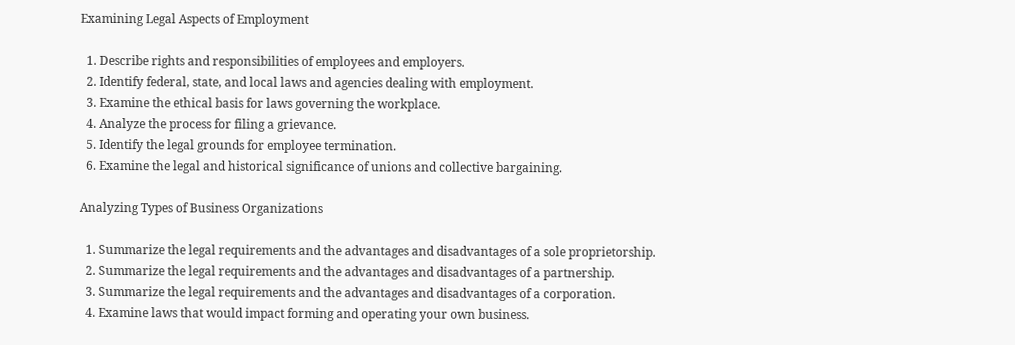Examining Legal Aspects of Employment

  1. Describe rights and responsibilities of employees and employers.
  2. Identify federal, state, and local laws and agencies dealing with employment.
  3. Examine the ethical basis for laws governing the workplace.
  4. Analyze the process for filing a grievance.
  5. Identify the legal grounds for employee termination.
  6. Examine the legal and historical significance of unions and collective bargaining.

Analyzing Types of Business Organizations

  1. Summarize the legal requirements and the advantages and disadvantages of a sole proprietorship.
  2. Summarize the legal requirements and the advantages and disadvantages of a partnership.
  3. Summarize the legal requirements and the advantages and disadvantages of a corporation.
  4. Examine laws that would impact forming and operating your own business.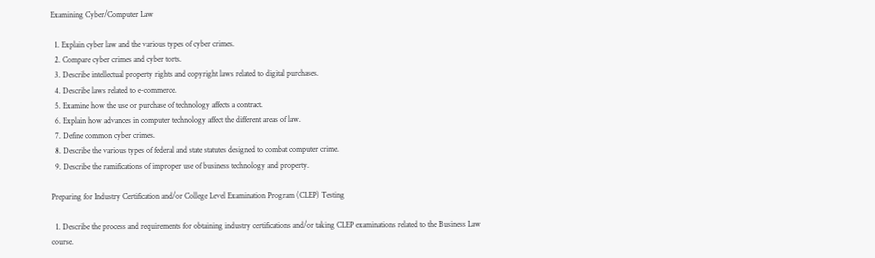Examining Cyber/Computer Law

  1. Explain cyber law and the various types of cyber crimes.
  2. Compare cyber crimes and cyber torts.
  3. Describe intellectual property rights and copyright laws related to digital purchases.
  4. Describe laws related to e-commerce.
  5. Examine how the use or purchase of technology affects a contract.
  6. Explain how advances in computer technology affect the different areas of law.
  7. Define common cyber crimes.
  8. Describe the various types of federal and state statutes designed to combat computer crime.
  9. Describe the ramifications of improper use of business technology and property.

Preparing for Industry Certification and/or College Level Examination Program (CLEP) Testing

  1. Describe the process and requirements for obtaining industry certifications and/or taking CLEP examinations related to the Business Law course.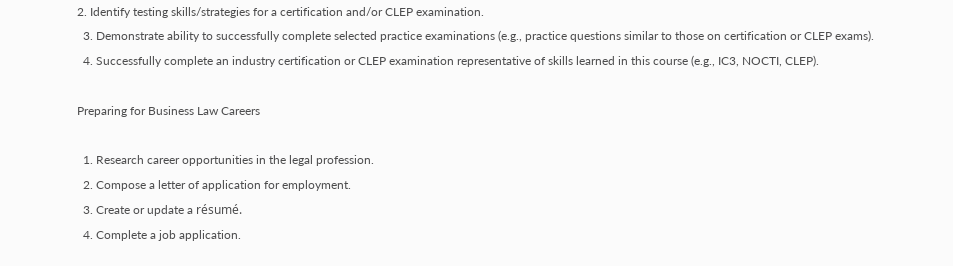2. Identify testing skills/strategies for a certification and/or CLEP examination.
  3. Demonstrate ability to successfully complete selected practice examinations (e.g., practice questions similar to those on certification or CLEP exams).
  4. Successfully complete an industry certification or CLEP examination representative of skills learned in this course (e.g., IC3, NOCTI, CLEP).

Preparing for Business Law Careers

  1. Research career opportunities in the legal profession.
  2. Compose a letter of application for employment.
  3. Create or update a résumé.
  4. Complete a job application.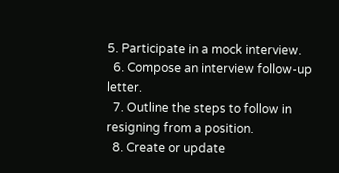5. Participate in a mock interview.
  6. Compose an interview follow-up letter.
  7. Outline the steps to follow in resigning from a position.
  8. Create or update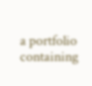a portfolio containing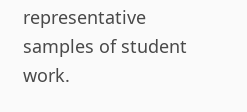representative samples of student work.